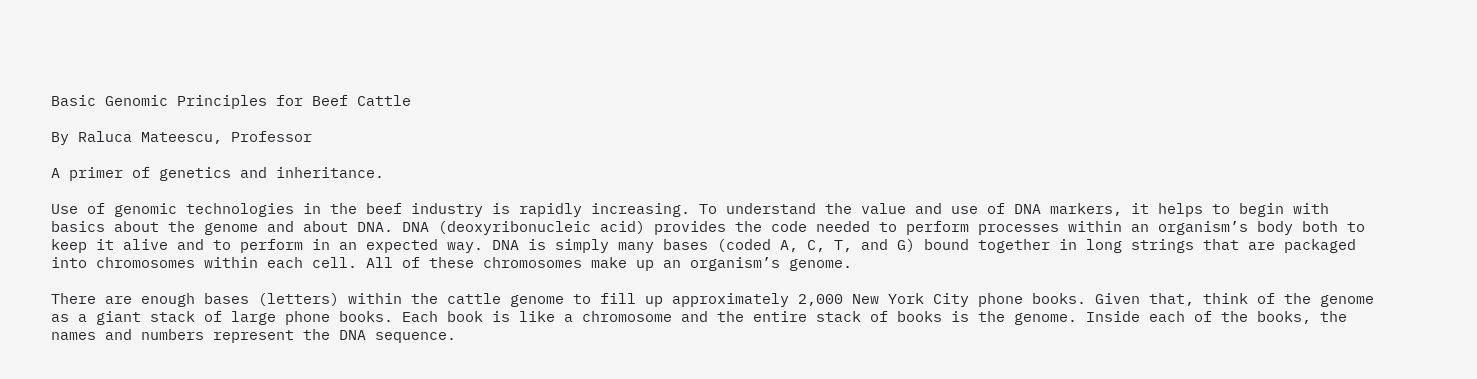Basic Genomic Principles for Beef Cattle

By Raluca Mateescu, Professor

A primer of genetics and inheritance.

Use of genomic technologies in the beef industry is rapidly increasing. To understand the value and use of DNA markers, it helps to begin with basics about the genome and about DNA. DNA (deoxyribonucleic acid) provides the code needed to perform processes within an organism’s body both to keep it alive and to perform in an expected way. DNA is simply many bases (coded A, C, T, and G) bound together in long strings that are packaged into chromosomes within each cell. All of these chromosomes make up an organism’s genome.

There are enough bases (letters) within the cattle genome to fill up approximately 2,000 New York City phone books. Given that, think of the genome as a giant stack of large phone books. Each book is like a chromosome and the entire stack of books is the genome. Inside each of the books, the names and numbers represent the DNA sequence.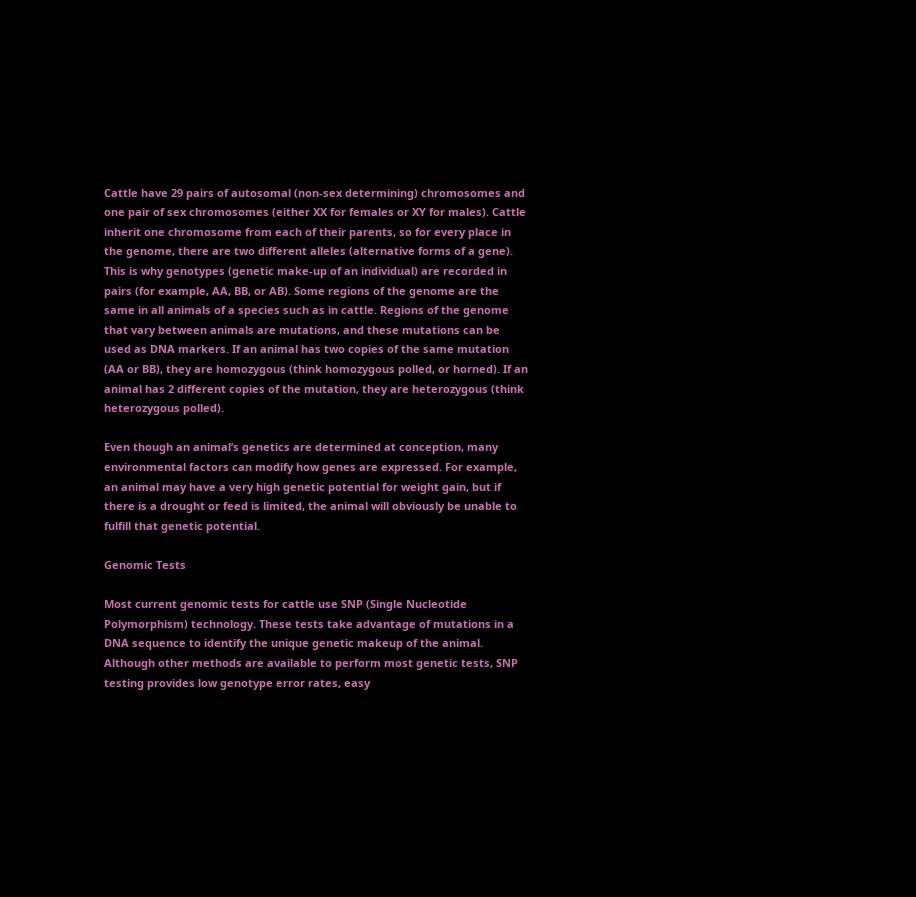Cattle have 29 pairs of autosomal (non-sex determining) chromosomes and one pair of sex chromosomes (either XX for females or XY for males). Cattle inherit one chromosome from each of their parents, so for every place in the genome, there are two different alleles (alternative forms of a gene). This is why genotypes (genetic make-up of an individual) are recorded in pairs (for example, AA, BB, or AB). Some regions of the genome are the same in all animals of a species such as in cattle. Regions of the genome that vary between animals are mutations, and these mutations can be used as DNA markers. If an animal has two copies of the same mutation (AA or BB), they are homozygous (think homozygous polled, or horned). If an animal has 2 different copies of the mutation, they are heterozygous (think heterozygous polled).

Even though an animal’s genetics are determined at conception, many environmental factors can modify how genes are expressed. For example, an animal may have a very high genetic potential for weight gain, but if there is a drought or feed is limited, the animal will obviously be unable to fulfill that genetic potential.

Genomic Tests

Most current genomic tests for cattle use SNP (Single Nucleotide Polymorphism) technology. These tests take advantage of mutations in a DNA sequence to identify the unique genetic makeup of the animal. Although other methods are available to perform most genetic tests, SNP testing provides low genotype error rates, easy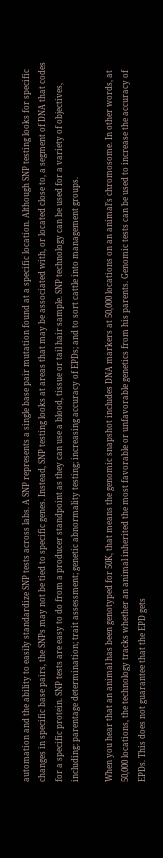automation and the ability to easily standardize SNP tests across labs. A SNP represents a single base pair mutation found at a specific location. Although SNP testing looks for specific changes in specific base pairs, the SNPs may not be tied to specific genes. Instead, SNP testing looks at areas that may be associated with, or located close to, a segment of DNA that codes for a specific protein. SNP tests are easy to do from a producer standpoint as they can use a blood, tissue or tail hair sample. SNP technology can be used for a variety of objectives, including: parentage determination; trait assessment; genetic abnormality testing; increasing accuracy of EPDs; and to sort cattle into management groups.

When you hear that an animal has been genotyped for 50K, that means the genomic snapshot includes DNA markers at 50,000 locations on an animal’s chromosome. In other words, at 50,000 locations, the technology tracks whether an animal inherited the most favorable or unfavorable genetics from his parents. Genomic tests can be used to increase the accuracy of EPDs. This does not guarantee that the EPD gets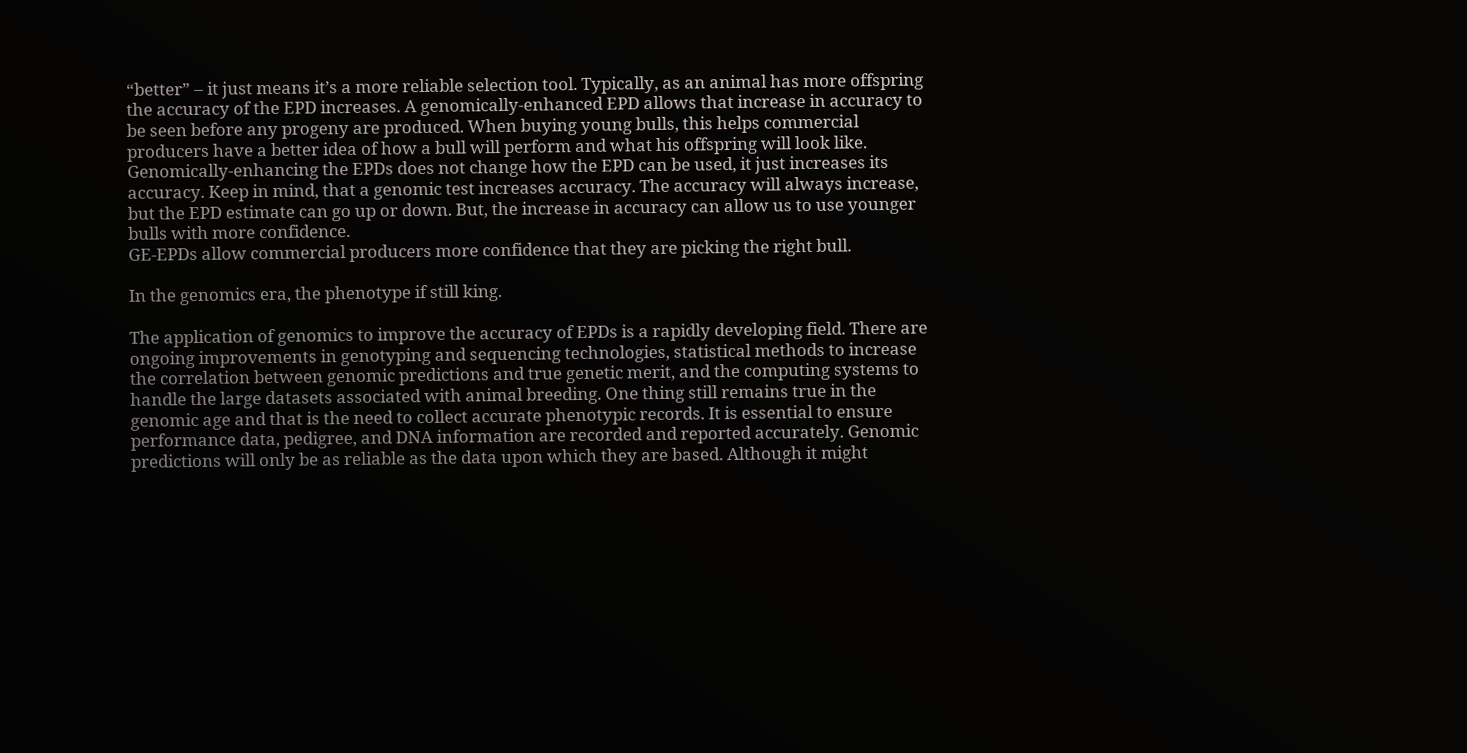“better” – it just means it’s a more reliable selection tool. Typically, as an animal has more offspring the accuracy of the EPD increases. A genomically-enhanced EPD allows that increase in accuracy to be seen before any progeny are produced. When buying young bulls, this helps commercial producers have a better idea of how a bull will perform and what his offspring will look like. Genomically-enhancing the EPDs does not change how the EPD can be used, it just increases its accuracy. Keep in mind, that a genomic test increases accuracy. The accuracy will always increase, but the EPD estimate can go up or down. But, the increase in accuracy can allow us to use younger bulls with more confidence.
GE-EPDs allow commercial producers more confidence that they are picking the right bull.

In the genomics era, the phenotype if still king.

The application of genomics to improve the accuracy of EPDs is a rapidly developing field. There are ongoing improvements in genotyping and sequencing technologies, statistical methods to increase the correlation between genomic predictions and true genetic merit, and the computing systems to handle the large datasets associated with animal breeding. One thing still remains true in the genomic age and that is the need to collect accurate phenotypic records. It is essential to ensure performance data, pedigree, and DNA information are recorded and reported accurately. Genomic predictions will only be as reliable as the data upon which they are based. Although it might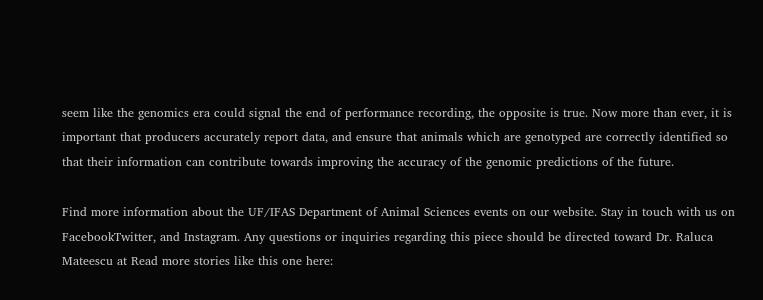seem like the genomics era could signal the end of performance recording, the opposite is true. Now more than ever, it is important that producers accurately report data, and ensure that animals which are genotyped are correctly identified so that their information can contribute towards improving the accuracy of the genomic predictions of the future.

Find more information about the UF/IFAS Department of Animal Sciences events on our website. Stay in touch with us on FacebookTwitter, and Instagram. Any questions or inquiries regarding this piece should be directed toward Dr. Raluca Mateescu at Read more stories like this one here: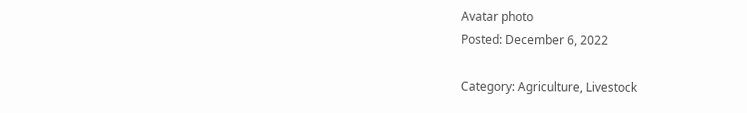Avatar photo
Posted: December 6, 2022

Category: Agriculture, Livestock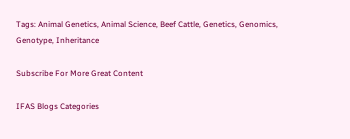Tags: Animal Genetics, Animal Science, Beef Cattle, Genetics, Genomics, Genotype, Inheritance

Subscribe For More Great Content

IFAS Blogs Categories